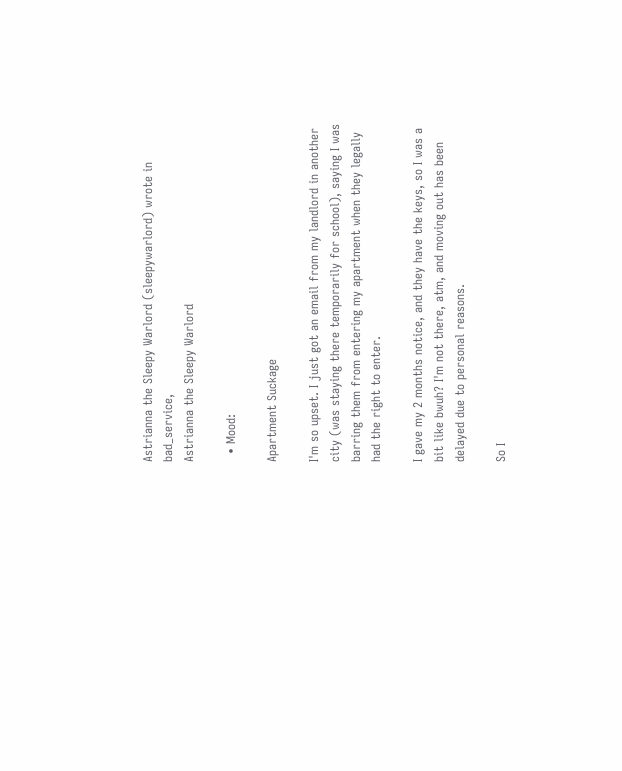Astrianna the Sleepy Warlord (sleepywarlord) wrote in bad_service,
Astrianna the Sleepy Warlord

  • Mood:

Apartment Suckage

I'm so upset. I just got an email from my landlord in another city (was staying there temporarily for school), saying I was barring them from entering my apartment when they legally had the right to enter.

I gave my 2 months notice, and they have the keys, so I was a bit like bwuh? I'm not there, atm, and moving out has been delayed due to personal reasons.

So I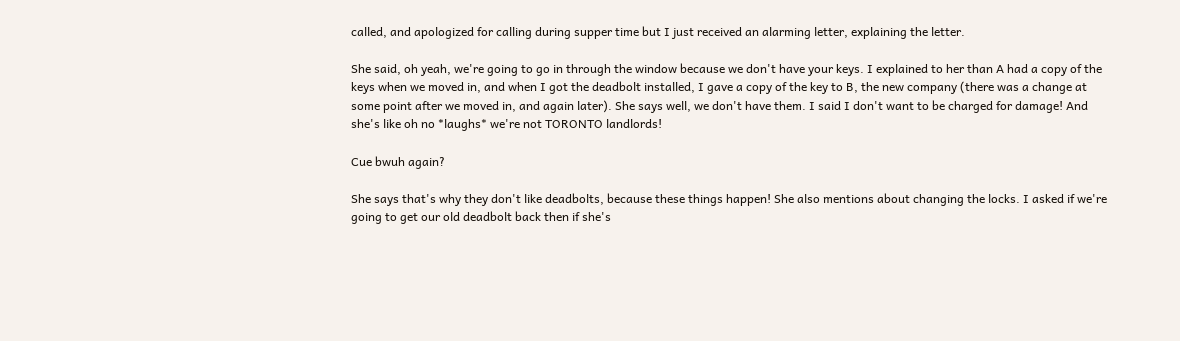called, and apologized for calling during supper time but I just received an alarming letter, explaining the letter.

She said, oh yeah, we're going to go in through the window because we don't have your keys. I explained to her than A had a copy of the keys when we moved in, and when I got the deadbolt installed, I gave a copy of the key to B, the new company (there was a change at some point after we moved in, and again later). She says well, we don't have them. I said I don't want to be charged for damage! And she's like oh no *laughs* we're not TORONTO landlords!

Cue bwuh again?

She says that's why they don't like deadbolts, because these things happen! She also mentions about changing the locks. I asked if we're going to get our old deadbolt back then if she's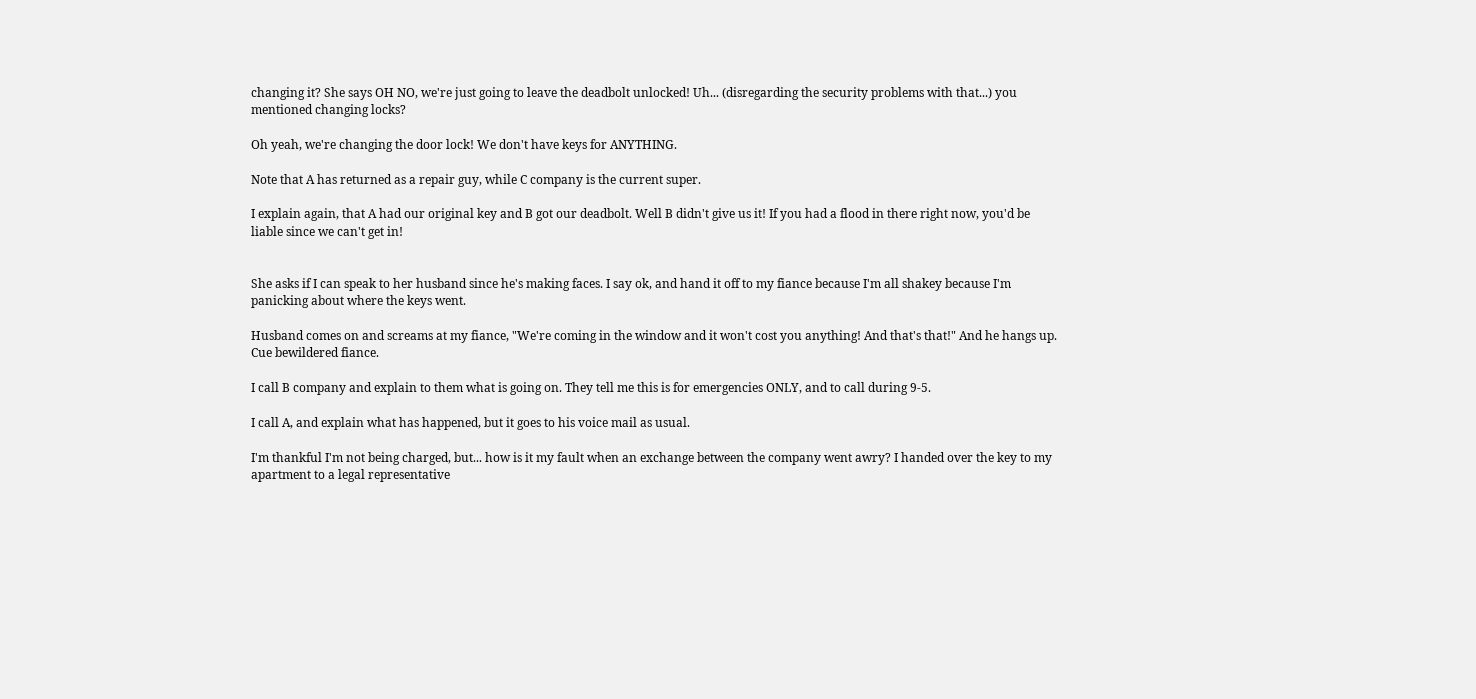changing it? She says OH NO, we're just going to leave the deadbolt unlocked! Uh... (disregarding the security problems with that...) you mentioned changing locks?

Oh yeah, we're changing the door lock! We don't have keys for ANYTHING.

Note that A has returned as a repair guy, while C company is the current super.

I explain again, that A had our original key and B got our deadbolt. Well B didn't give us it! If you had a flood in there right now, you'd be liable since we can't get in!


She asks if I can speak to her husband since he's making faces. I say ok, and hand it off to my fiance because I'm all shakey because I'm panicking about where the keys went.

Husband comes on and screams at my fiance, "We're coming in the window and it won't cost you anything! And that's that!" And he hangs up. Cue bewildered fiance.

I call B company and explain to them what is going on. They tell me this is for emergencies ONLY, and to call during 9-5.

I call A, and explain what has happened, but it goes to his voice mail as usual.

I'm thankful I'm not being charged, but... how is it my fault when an exchange between the company went awry? I handed over the key to my apartment to a legal representative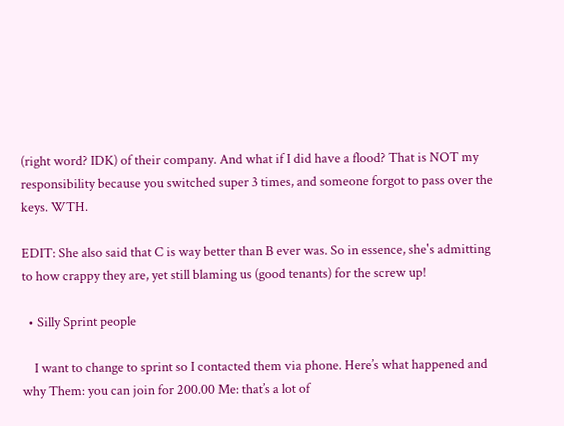(right word? IDK) of their company. And what if I did have a flood? That is NOT my responsibility because you switched super 3 times, and someone forgot to pass over the keys. WTH.

EDIT: She also said that C is way better than B ever was. So in essence, she's admitting to how crappy they are, yet still blaming us (good tenants) for the screw up!

  • Silly Sprint people

    I want to change to sprint so I contacted them via phone. Here’s what happened and why Them: you can join for 200.00 Me: that’s a lot of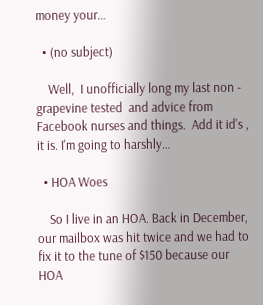money your…

  • (no subject)

    Well,  I unofficially long my last non - grapevine tested  and advice from Facebook nurses and things.  Add it id's , it is. I'm going to harshly…

  • HOA Woes

    So I live in an HOA. Back in December, our mailbox was hit twice and we had to fix it to the tune of $150 because our HOA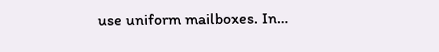use uniform mailboxes. In…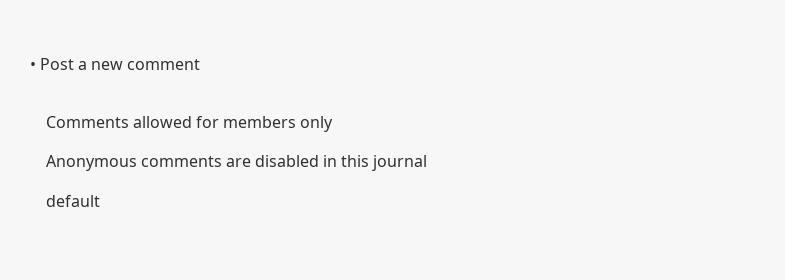• Post a new comment


    Comments allowed for members only

    Anonymous comments are disabled in this journal

    default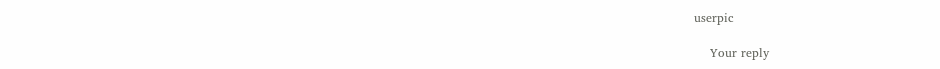userpic

    Your reply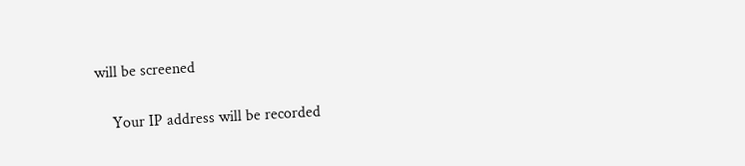will be screened

    Your IP address will be recorded